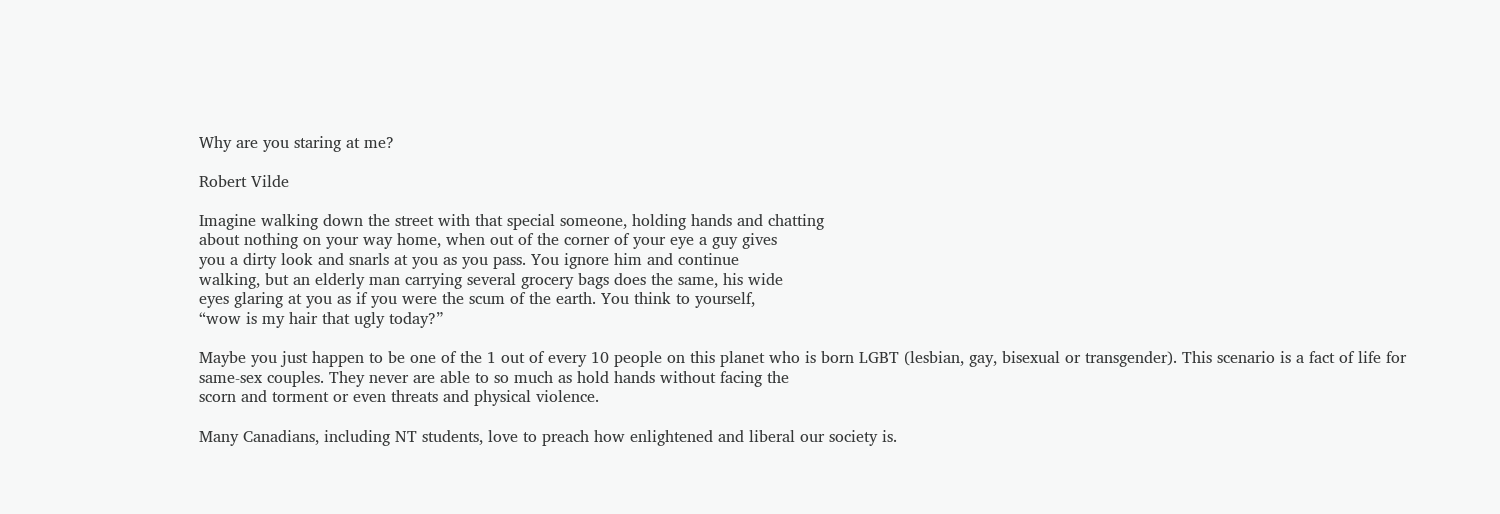Why are you staring at me?

Robert Vilde

Imagine walking down the street with that special someone, holding hands and chatting
about nothing on your way home, when out of the corner of your eye a guy gives
you a dirty look and snarls at you as you pass. You ignore him and continue
walking, but an elderly man carrying several grocery bags does the same, his wide
eyes glaring at you as if you were the scum of the earth. You think to yourself,
“wow is my hair that ugly today?”

Maybe you just happen to be one of the 1 out of every 10 people on this planet who is born LGBT (lesbian, gay, bisexual or transgender). This scenario is a fact of life for
same-sex couples. They never are able to so much as hold hands without facing the
scorn and torment or even threats and physical violence.

Many Canadians, including NT students, love to preach how enlightened and liberal our society is.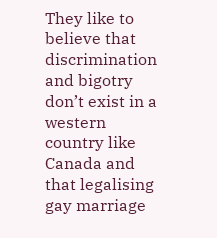They like to believe that discrimination and bigotry don’t exist in a western country like Canada and that legalising gay marriage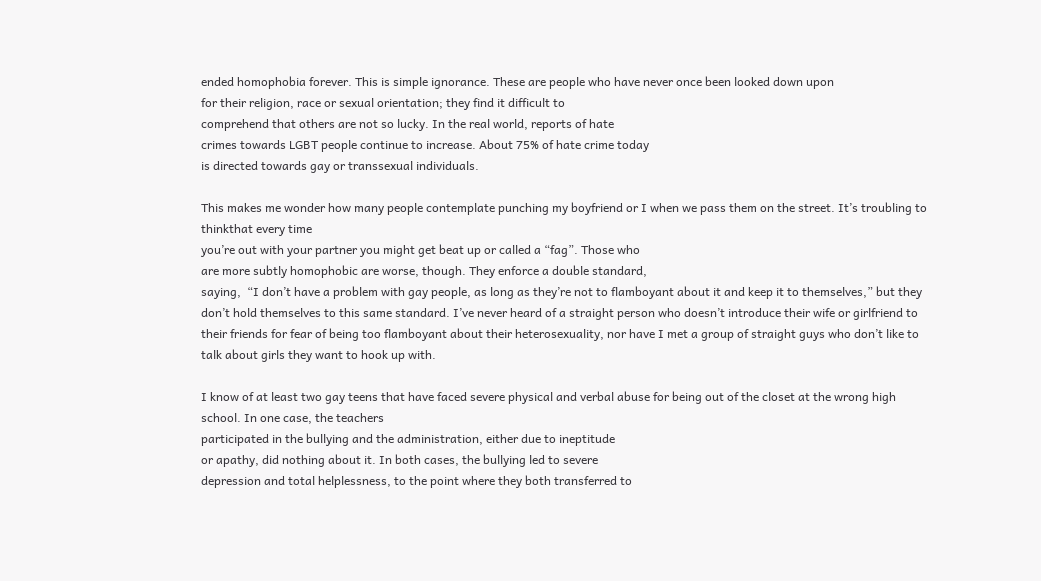ended homophobia forever. This is simple ignorance. These are people who have never once been looked down upon
for their religion, race or sexual orientation; they find it difficult to
comprehend that others are not so lucky. In the real world, reports of hate
crimes towards LGBT people continue to increase. About 75% of hate crime today
is directed towards gay or transsexual individuals.

This makes me wonder how many people contemplate punching my boyfriend or I when we pass them on the street. It’s troubling to thinkthat every time
you’re out with your partner you might get beat up or called a “fag”. Those who
are more subtly homophobic are worse, though. They enforce a double standard,
saying,  “I don’t have a problem with gay people, as long as they’re not to flamboyant about it and keep it to themselves,” but they don’t hold themselves to this same standard. I’ve never heard of a straight person who doesn’t introduce their wife or girlfriend to their friends for fear of being too flamboyant about their heterosexuality, nor have I met a group of straight guys who don’t like to talk about girls they want to hook up with.

I know of at least two gay teens that have faced severe physical and verbal abuse for being out of the closet at the wrong high school. In one case, the teachers
participated in the bullying and the administration, either due to ineptitude
or apathy, did nothing about it. In both cases, the bullying led to severe
depression and total helplessness, to the point where they both transferred to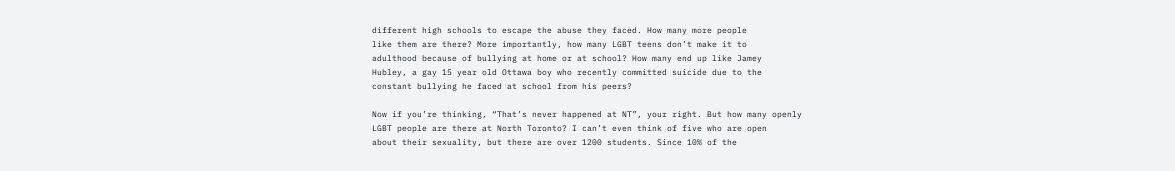different high schools to escape the abuse they faced. How many more people
like them are there? More importantly, how many LGBT teens don’t make it to
adulthood because of bullying at home or at school? How many end up like Jamey
Hubley, a gay 15 year old Ottawa boy who recently committed suicide due to the
constant bullying he faced at school from his peers?

Now if you’re thinking, “That’s never happened at NT”, your right. But how many openly
LGBT people are there at North Toronto? I can’t even think of five who are open
about their sexuality, but there are over 1200 students. Since 10% of the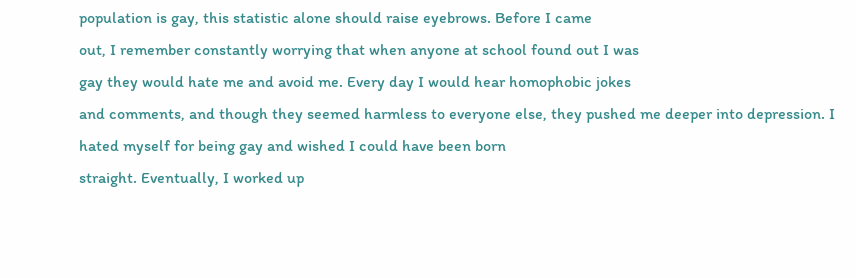population is gay, this statistic alone should raise eyebrows. Before I came
out, I remember constantly worrying that when anyone at school found out I was
gay they would hate me and avoid me. Every day I would hear homophobic jokes
and comments, and though they seemed harmless to everyone else, they pushed me deeper into depression. I hated myself for being gay and wished I could have been born
straight. Eventually, I worked up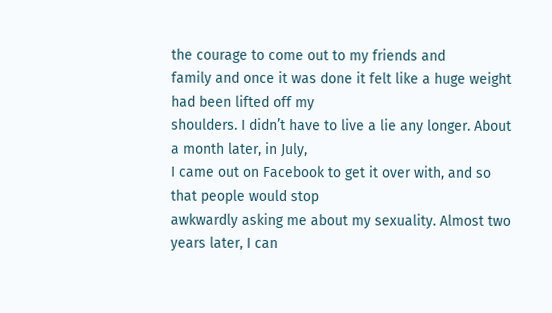the courage to come out to my friends and
family and once it was done it felt like a huge weight had been lifted off my
shoulders. I didn’t have to live a lie any longer. About a month later, in July,
I came out on Facebook to get it over with, and so that people would stop
awkwardly asking me about my sexuality. Almost two years later, I can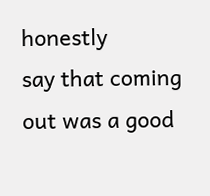honestly
say that coming out was a good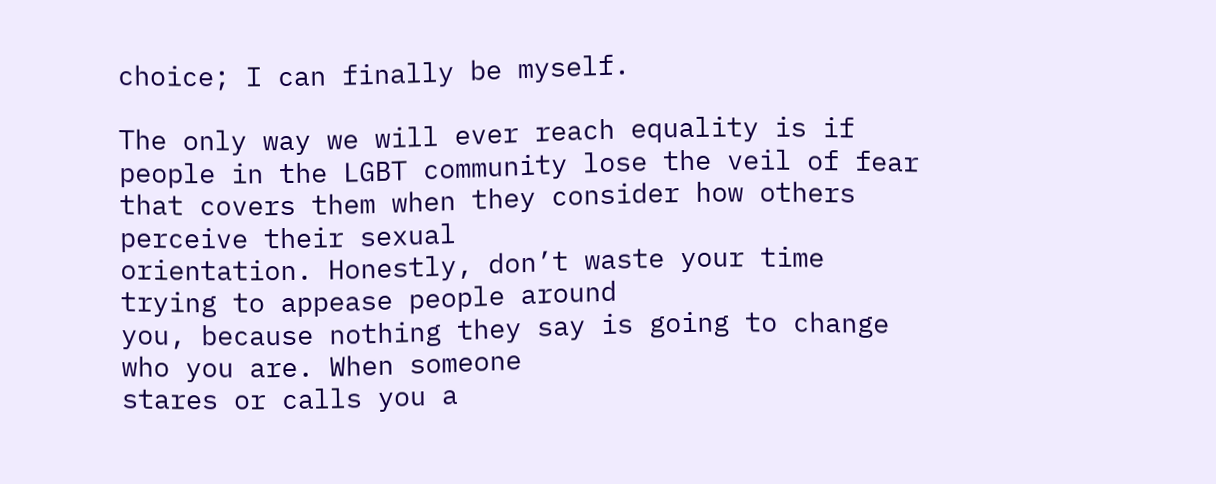choice; I can finally be myself.

The only way we will ever reach equality is if people in the LGBT community lose the veil of fear that covers them when they consider how others perceive their sexual
orientation. Honestly, don’t waste your time trying to appease people around
you, because nothing they say is going to change who you are. When someone
stares or calls you a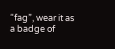“fag”, wear it as a badge of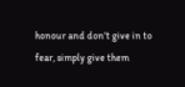honour and don’t give in to
fear, simply give them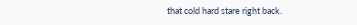that cold hard stare right back.